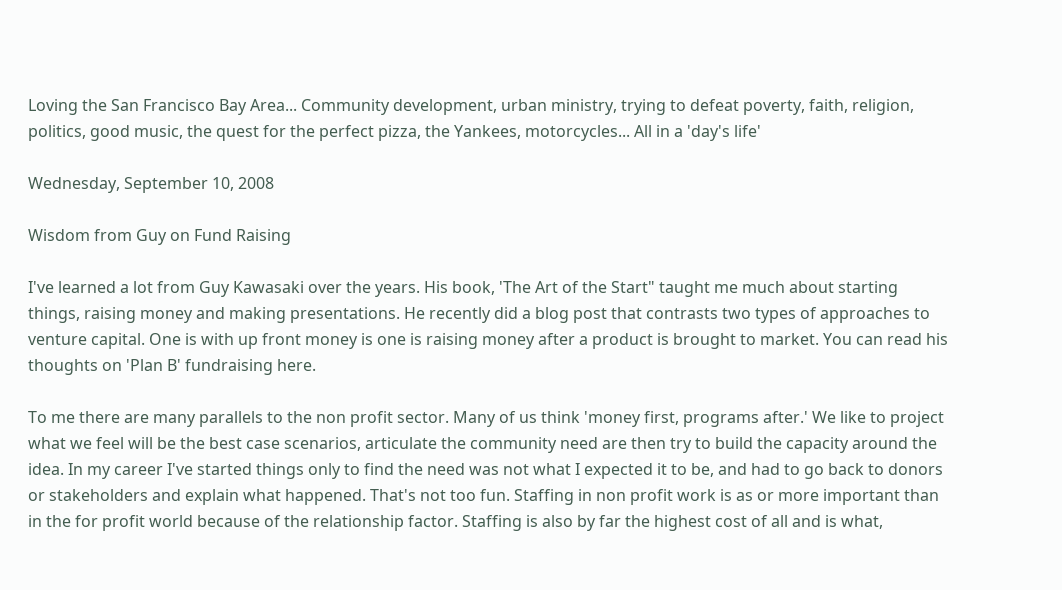Loving the San Francisco Bay Area... Community development, urban ministry, trying to defeat poverty, faith, religion, politics, good music, the quest for the perfect pizza, the Yankees, motorcycles... All in a 'day's life'

Wednesday, September 10, 2008

Wisdom from Guy on Fund Raising

I've learned a lot from Guy Kawasaki over the years. His book, 'The Art of the Start" taught me much about starting things, raising money and making presentations. He recently did a blog post that contrasts two types of approaches to venture capital. One is with up front money is one is raising money after a product is brought to market. You can read his thoughts on 'Plan B' fundraising here.

To me there are many parallels to the non profit sector. Many of us think 'money first, programs after.' We like to project what we feel will be the best case scenarios, articulate the community need are then try to build the capacity around the idea. In my career I've started things only to find the need was not what I expected it to be, and had to go back to donors or stakeholders and explain what happened. That's not too fun. Staffing in non profit work is as or more important than in the for profit world because of the relationship factor. Staffing is also by far the highest cost of all and is what,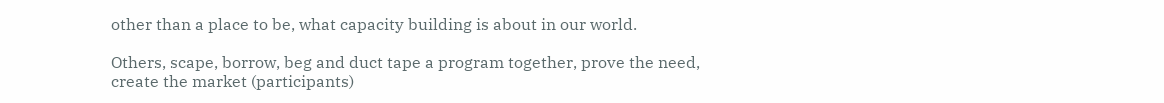other than a place to be, what capacity building is about in our world.

Others, scape, borrow, beg and duct tape a program together, prove the need, create the market (participants)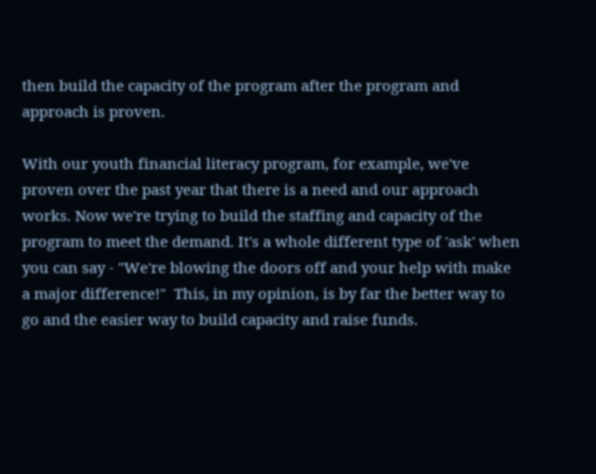then build the capacity of the program after the program and approach is proven.

With our youth financial literacy program, for example, we've proven over the past year that there is a need and our approach works. Now we're trying to build the staffing and capacity of the program to meet the demand. It's a whole different type of 'ask' when you can say - "We're blowing the doors off and your help with make a major difference!"  This, in my opinion, is by far the better way to go and the easier way to build capacity and raise funds.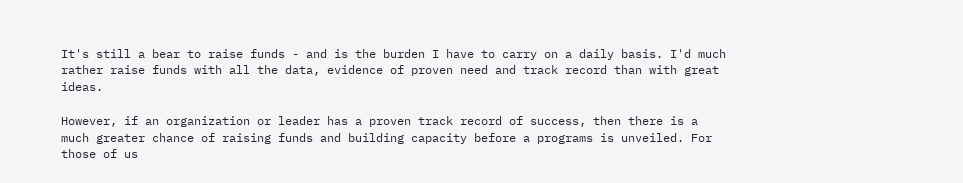It's still a bear to raise funds - and is the burden I have to carry on a daily basis. I'd much rather raise funds with all the data, evidence of proven need and track record than with great ideas.

However, if an organization or leader has a proven track record of success, then there is a much greater chance of raising funds and building capacity before a programs is unveiled. For those of us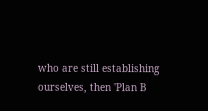who are still establishing ourselves, then 'Plan B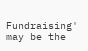Fundraising' may be the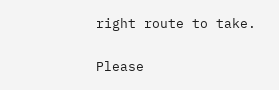right route to take.

Please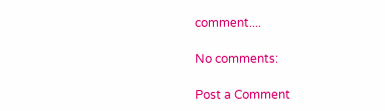comment....

No comments:

Post a Comment